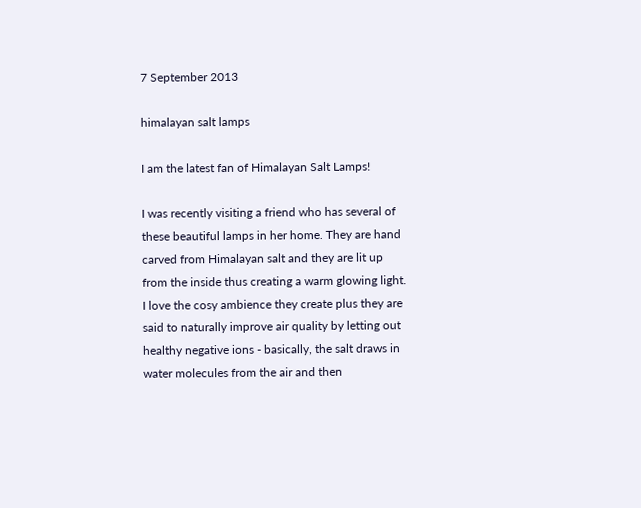7 September 2013

himalayan salt lamps

I am the latest fan of Himalayan Salt Lamps!

I was recently visiting a friend who has several of these beautiful lamps in her home. They are hand carved from Himalayan salt and they are lit up from the inside thus creating a warm glowing light. I love the cosy ambience they create plus they are said to naturally improve air quality by letting out healthy negative ions - basically, the salt draws in water molecules from the air and then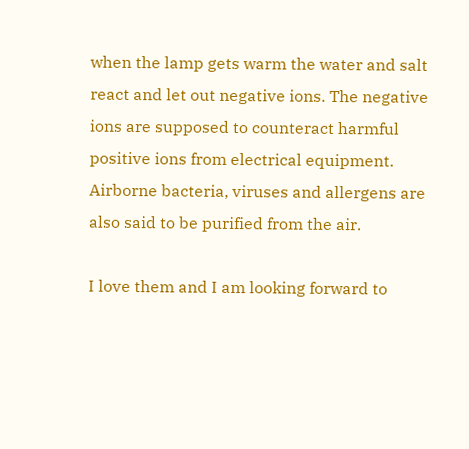when the lamp gets warm the water and salt react and let out negative ions. The negative ions are supposed to counteract harmful positive ions from electrical equipment. Airborne bacteria, viruses and allergens are also said to be purified from the air.

I love them and I am looking forward to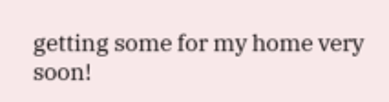getting some for my home very soon!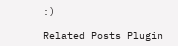:)

Related Posts Plugin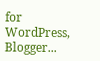for WordPress, Blogger...